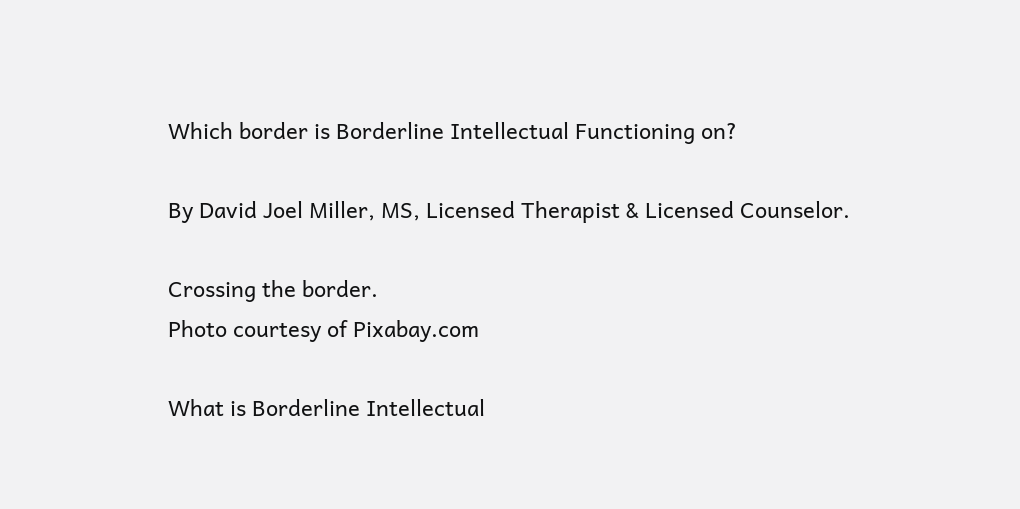Which border is Borderline Intellectual Functioning on?

By David Joel Miller, MS, Licensed Therapist & Licensed Counselor.

Crossing the border.
Photo courtesy of Pixabay.com

What is Borderline Intellectual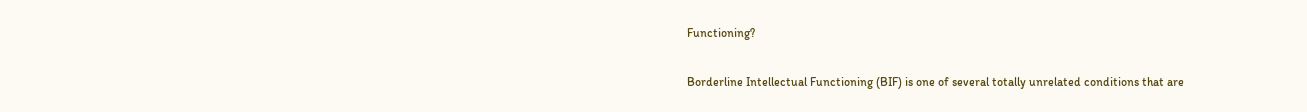Functioning?

Borderline Intellectual Functioning (BIF) is one of several totally unrelated conditions that are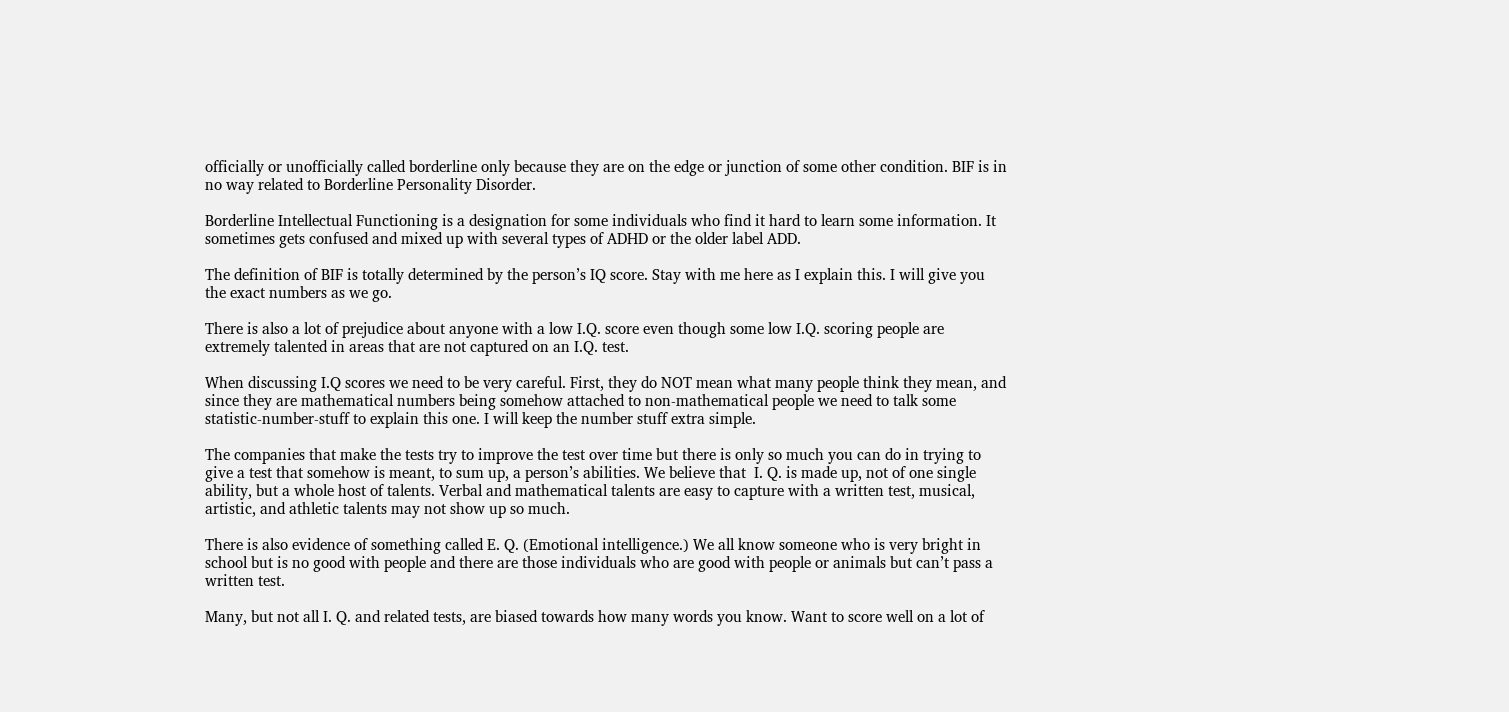officially or unofficially called borderline only because they are on the edge or junction of some other condition. BIF is in no way related to Borderline Personality Disorder.

Borderline Intellectual Functioning is a designation for some individuals who find it hard to learn some information. It sometimes gets confused and mixed up with several types of ADHD or the older label ADD.

The definition of BIF is totally determined by the person’s IQ score. Stay with me here as I explain this. I will give you the exact numbers as we go.

There is also a lot of prejudice about anyone with a low I.Q. score even though some low I.Q. scoring people are extremely talented in areas that are not captured on an I.Q. test.

When discussing I.Q scores we need to be very careful. First, they do NOT mean what many people think they mean, and since they are mathematical numbers being somehow attached to non-mathematical people we need to talk some statistic-number-stuff to explain this one. I will keep the number stuff extra simple.

The companies that make the tests try to improve the test over time but there is only so much you can do in trying to give a test that somehow is meant, to sum up, a person’s abilities. We believe that  I. Q. is made up, not of one single ability, but a whole host of talents. Verbal and mathematical talents are easy to capture with a written test, musical, artistic, and athletic talents may not show up so much.

There is also evidence of something called E. Q. (Emotional intelligence.) We all know someone who is very bright in school but is no good with people and there are those individuals who are good with people or animals but can’t pass a written test.

Many, but not all I. Q. and related tests, are biased towards how many words you know. Want to score well on a lot of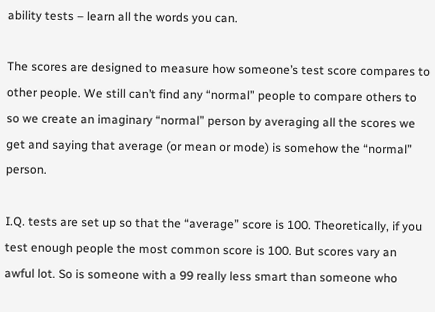ability tests – learn all the words you can.

The scores are designed to measure how someone’s test score compares to other people. We still can’t find any “normal” people to compare others to so we create an imaginary “normal” person by averaging all the scores we get and saying that average (or mean or mode) is somehow the “normal” person.

I.Q. tests are set up so that the “average” score is 100. Theoretically, if you test enough people the most common score is 100. But scores vary an awful lot. So is someone with a 99 really less smart than someone who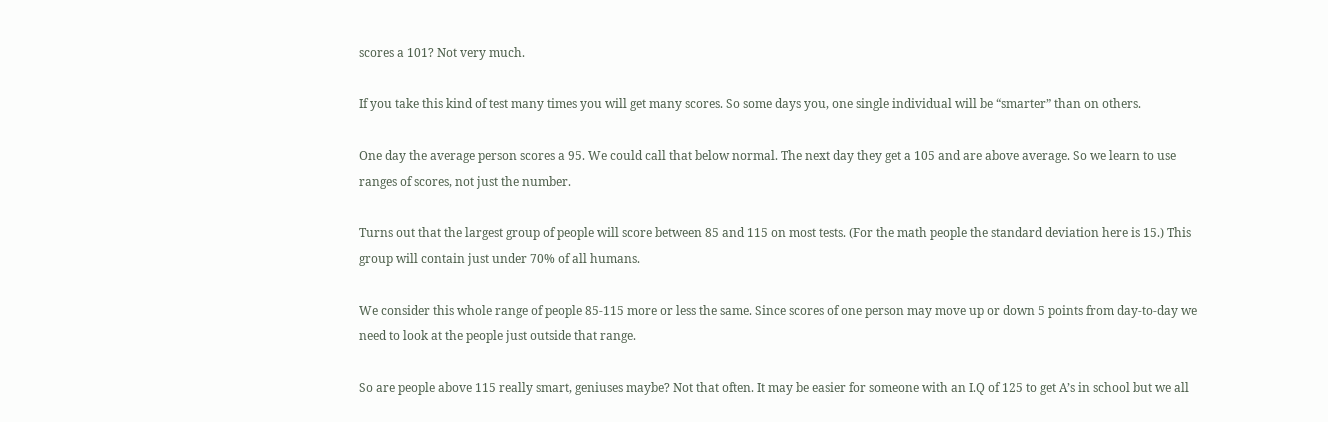scores a 101? Not very much.

If you take this kind of test many times you will get many scores. So some days you, one single individual will be “smarter” than on others.

One day the average person scores a 95. We could call that below normal. The next day they get a 105 and are above average. So we learn to use ranges of scores, not just the number.

Turns out that the largest group of people will score between 85 and 115 on most tests. (For the math people the standard deviation here is 15.) This group will contain just under 70% of all humans.

We consider this whole range of people 85-115 more or less the same. Since scores of one person may move up or down 5 points from day-to-day we need to look at the people just outside that range.

So are people above 115 really smart, geniuses maybe? Not that often. It may be easier for someone with an I.Q of 125 to get A’s in school but we all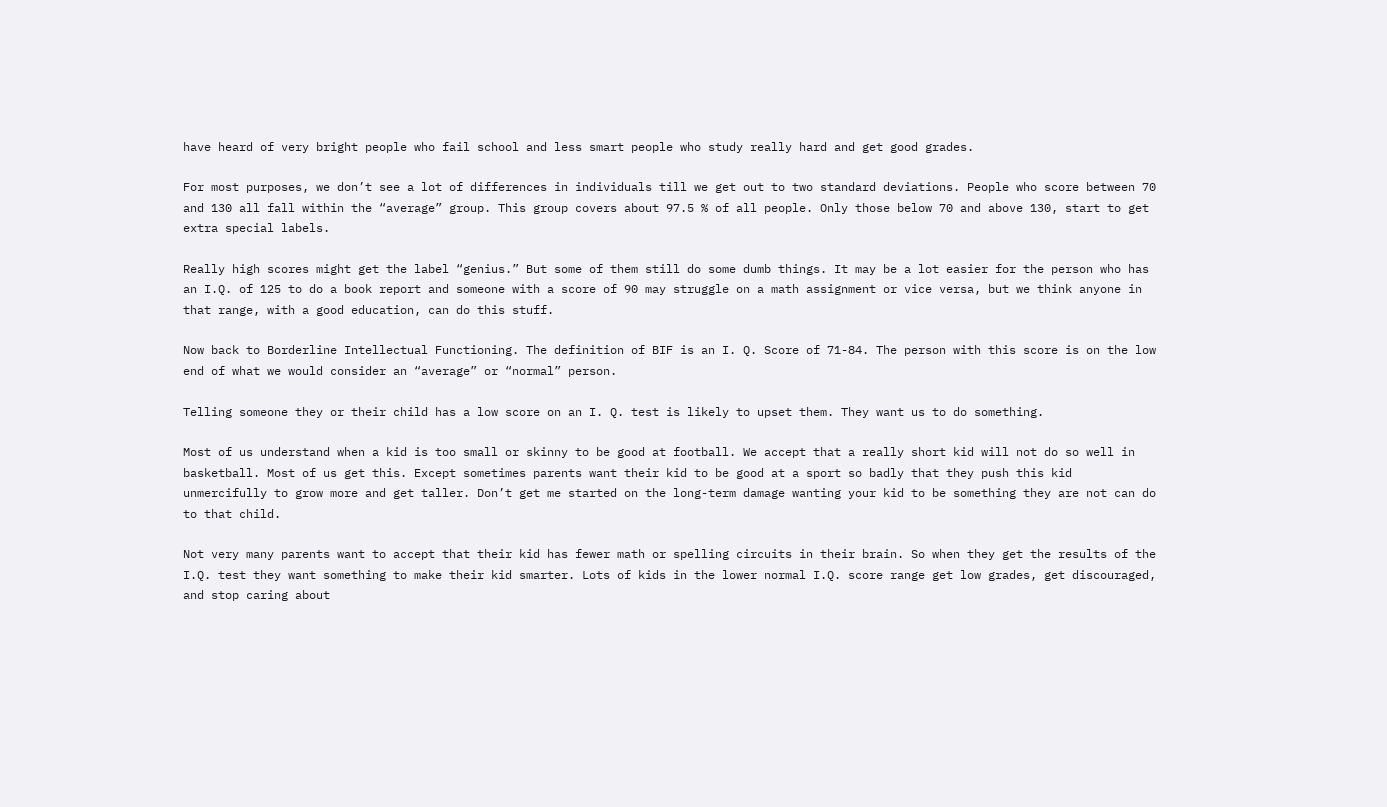have heard of very bright people who fail school and less smart people who study really hard and get good grades.

For most purposes, we don’t see a lot of differences in individuals till we get out to two standard deviations. People who score between 70 and 130 all fall within the “average” group. This group covers about 97.5 % of all people. Only those below 70 and above 130, start to get extra special labels.

Really high scores might get the label “genius.” But some of them still do some dumb things. It may be a lot easier for the person who has an I.Q. of 125 to do a book report and someone with a score of 90 may struggle on a math assignment or vice versa, but we think anyone in that range, with a good education, can do this stuff.

Now back to Borderline Intellectual Functioning. The definition of BIF is an I. Q. Score of 71-84. The person with this score is on the low end of what we would consider an “average” or “normal” person.

Telling someone they or their child has a low score on an I. Q. test is likely to upset them. They want us to do something.

Most of us understand when a kid is too small or skinny to be good at football. We accept that a really short kid will not do so well in basketball. Most of us get this. Except sometimes parents want their kid to be good at a sport so badly that they push this kid unmercifully to grow more and get taller. Don’t get me started on the long-term damage wanting your kid to be something they are not can do to that child.

Not very many parents want to accept that their kid has fewer math or spelling circuits in their brain. So when they get the results of the I.Q. test they want something to make their kid smarter. Lots of kids in the lower normal I.Q. score range get low grades, get discouraged, and stop caring about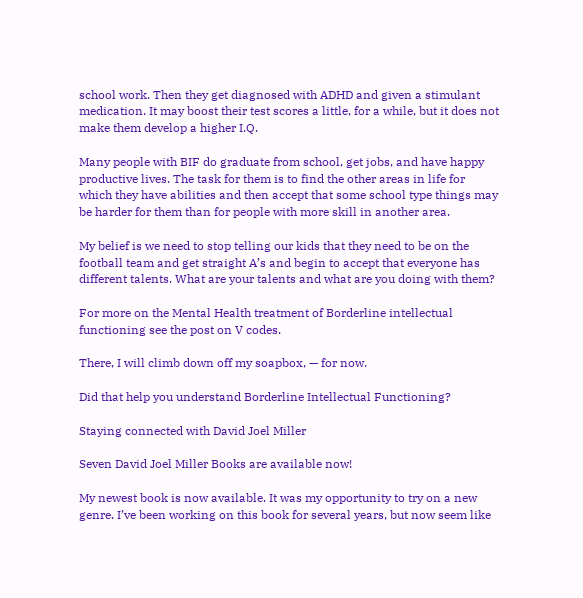school work. Then they get diagnosed with ADHD and given a stimulant medication. It may boost their test scores a little, for a while, but it does not make them develop a higher I.Q.

Many people with BIF do graduate from school, get jobs, and have happy productive lives. The task for them is to find the other areas in life for which they have abilities and then accept that some school type things may be harder for them than for people with more skill in another area.

My belief is we need to stop telling our kids that they need to be on the football team and get straight A’s and begin to accept that everyone has different talents. What are your talents and what are you doing with them?

For more on the Mental Health treatment of Borderline intellectual functioning see the post on V codes.

There, I will climb down off my soapbox, — for now.

Did that help you understand Borderline Intellectual Functioning?

Staying connected with David Joel Miller

Seven David Joel Miller Books are available now!

My newest book is now available. It was my opportunity to try on a new genre. I’ve been working on this book for several years, but now seem like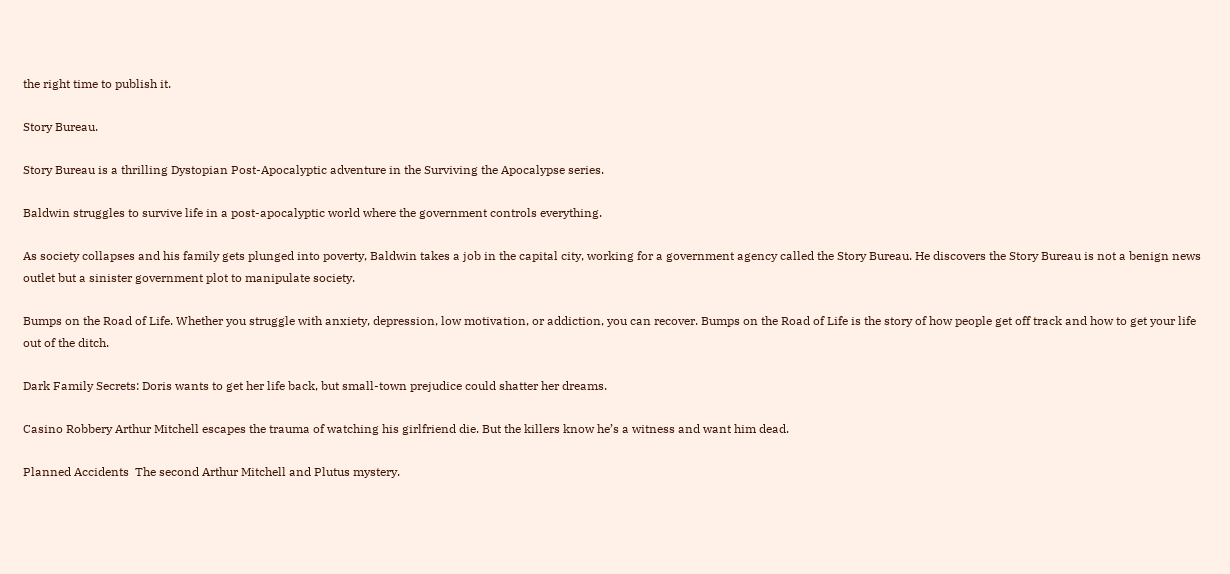the right time to publish it.

Story Bureau.

Story Bureau is a thrilling Dystopian Post-Apocalyptic adventure in the Surviving the Apocalypse series.

Baldwin struggles to survive life in a post-apocalyptic world where the government controls everything.

As society collapses and his family gets plunged into poverty, Baldwin takes a job in the capital city, working for a government agency called the Story Bureau. He discovers the Story Bureau is not a benign news outlet but a sinister government plot to manipulate society.

Bumps on the Road of Life. Whether you struggle with anxiety, depression, low motivation, or addiction, you can recover. Bumps on the Road of Life is the story of how people get off track and how to get your life out of the ditch.

Dark Family Secrets: Doris wants to get her life back, but small-town prejudice could shatter her dreams.

Casino Robbery Arthur Mitchell escapes the trauma of watching his girlfriend die. But the killers know he’s a witness and want him dead.

Planned Accidents  The second Arthur Mitchell and Plutus mystery.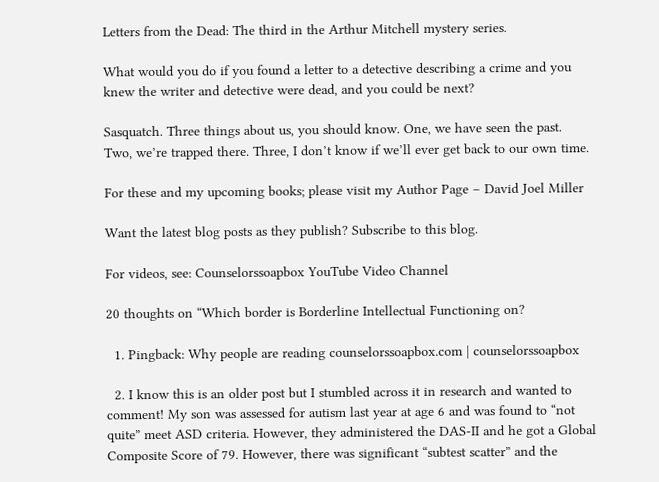Letters from the Dead: The third in the Arthur Mitchell mystery series.

What would you do if you found a letter to a detective describing a crime and you knew the writer and detective were dead, and you could be next?

Sasquatch. Three things about us, you should know. One, we have seen the past. Two, we’re trapped there. Three, I don’t know if we’ll ever get back to our own time.

For these and my upcoming books; please visit my Author Page – David Joel Miller

Want the latest blog posts as they publish? Subscribe to this blog.

For videos, see: Counselorssoapbox YouTube Video Channel

20 thoughts on “Which border is Borderline Intellectual Functioning on?

  1. Pingback: Why people are reading counselorssoapbox.com | counselorssoapbox

  2. I know this is an older post but I stumbled across it in research and wanted to comment! My son was assessed for autism last year at age 6 and was found to “not quite” meet ASD criteria. However, they administered the DAS-II and he got a Global Composite Score of 79. However, there was significant “subtest scatter” and the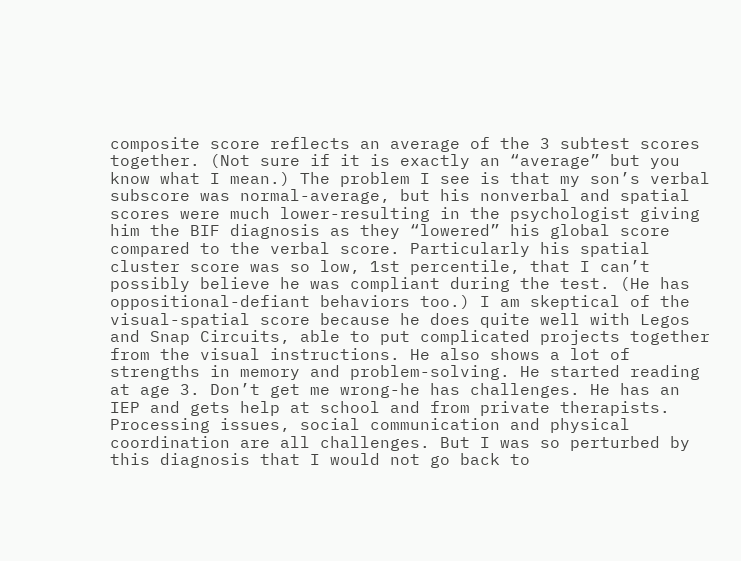composite score reflects an average of the 3 subtest scores together. (Not sure if it is exactly an “average” but you know what I mean.) The problem I see is that my son’s verbal subscore was normal-average, but his nonverbal and spatial scores were much lower-resulting in the psychologist giving him the BIF diagnosis as they “lowered” his global score compared to the verbal score. Particularly his spatial cluster score was so low, 1st percentile, that I can’t possibly believe he was compliant during the test. (He has oppositional-defiant behaviors too.) I am skeptical of the visual-spatial score because he does quite well with Legos and Snap Circuits, able to put complicated projects together from the visual instructions. He also shows a lot of strengths in memory and problem-solving. He started reading at age 3. Don’t get me wrong-he has challenges. He has an IEP and gets help at school and from private therapists. Processing issues, social communication and physical coordination are all challenges. But I was so perturbed by this diagnosis that I would not go back to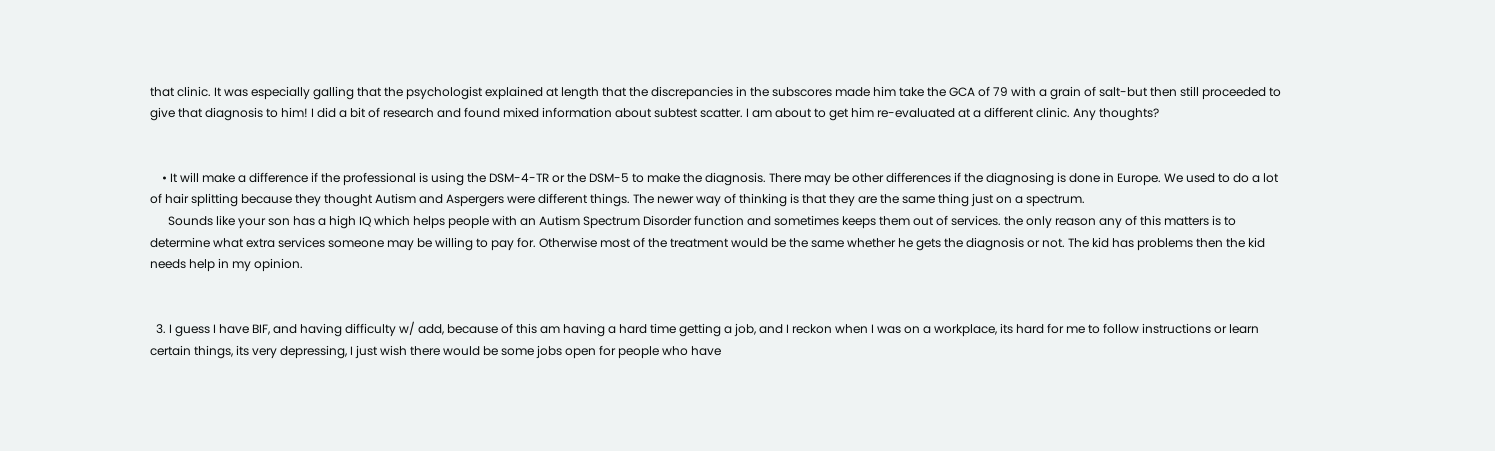that clinic. It was especially galling that the psychologist explained at length that the discrepancies in the subscores made him take the GCA of 79 with a grain of salt-but then still proceeded to give that diagnosis to him! I did a bit of research and found mixed information about subtest scatter. I am about to get him re-evaluated at a different clinic. Any thoughts?


    • It will make a difference if the professional is using the DSM-4-TR or the DSM-5 to make the diagnosis. There may be other differences if the diagnosing is done in Europe. We used to do a lot of hair splitting because they thought Autism and Aspergers were different things. The newer way of thinking is that they are the same thing just on a spectrum.
      Sounds like your son has a high IQ which helps people with an Autism Spectrum Disorder function and sometimes keeps them out of services. the only reason any of this matters is to determine what extra services someone may be willing to pay for. Otherwise most of the treatment would be the same whether he gets the diagnosis or not. The kid has problems then the kid needs help in my opinion.


  3. I guess I have BIF, and having difficulty w/ add, because of this am having a hard time getting a job, and I reckon when I was on a workplace, its hard for me to follow instructions or learn certain things, its very depressing, I just wish there would be some jobs open for people who have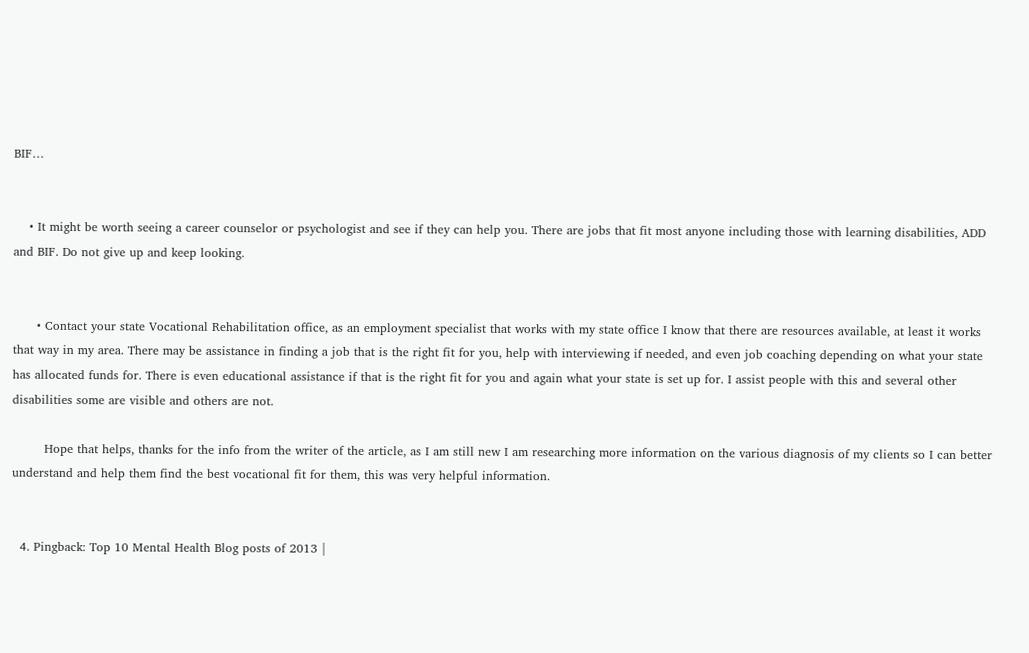BIF…


    • It might be worth seeing a career counselor or psychologist and see if they can help you. There are jobs that fit most anyone including those with learning disabilities, ADD and BIF. Do not give up and keep looking.


      • Contact your state Vocational Rehabilitation office, as an employment specialist that works with my state office I know that there are resources available, at least it works that way in my area. There may be assistance in finding a job that is the right fit for you, help with interviewing if needed, and even job coaching depending on what your state has allocated funds for. There is even educational assistance if that is the right fit for you and again what your state is set up for. I assist people with this and several other disabilities some are visible and others are not.

        Hope that helps, thanks for the info from the writer of the article, as I am still new I am researching more information on the various diagnosis of my clients so I can better understand and help them find the best vocational fit for them, this was very helpful information.


  4. Pingback: Top 10 Mental Health Blog posts of 2013 |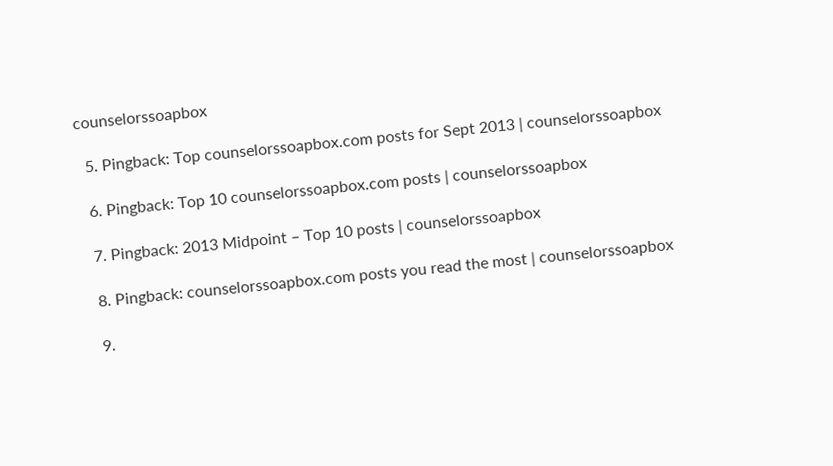counselorssoapbox

  5. Pingback: Top counselorssoapbox.com posts for Sept 2013 | counselorssoapbox

  6. Pingback: Top 10 counselorssoapbox.com posts | counselorssoapbox

  7. Pingback: 2013 Midpoint – Top 10 posts | counselorssoapbox

  8. Pingback: counselorssoapbox.com posts you read the most | counselorssoapbox

  9.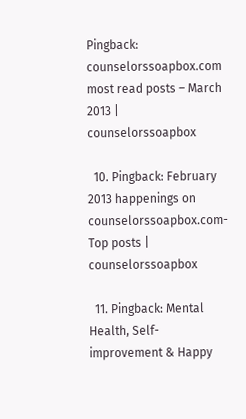Pingback: counselorssoapbox.com most read posts – March 2013 | counselorssoapbox

  10. Pingback: February 2013 happenings on counselorssoapbox.com- Top posts | counselorssoapbox

  11. Pingback: Mental Health, Self-improvement & Happy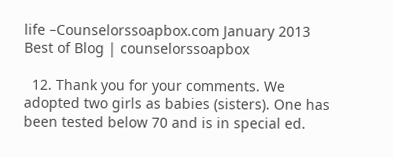life –Counselorssoapbox.com January 2013 Best of Blog | counselorssoapbox

  12. Thank you for your comments. We adopted two girls as babies (sisters). One has been tested below 70 and is in special ed.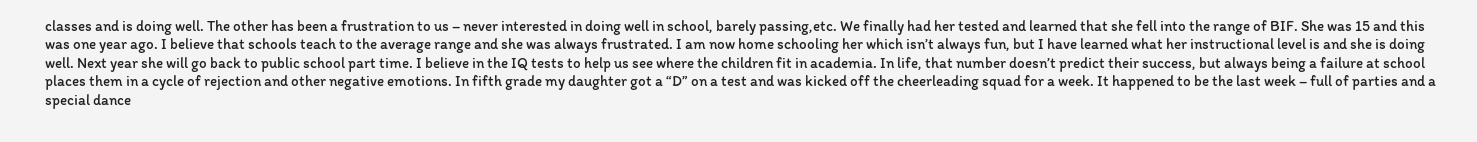classes and is doing well. The other has been a frustration to us – never interested in doing well in school, barely passing,etc. We finally had her tested and learned that she fell into the range of BIF. She was 15 and this was one year ago. I believe that schools teach to the average range and she was always frustrated. I am now home schooling her which isn’t always fun, but I have learned what her instructional level is and she is doing well. Next year she will go back to public school part time. I believe in the IQ tests to help us see where the children fit in academia. In life, that number doesn’t predict their success, but always being a failure at school places them in a cycle of rejection and other negative emotions. In fifth grade my daughter got a “D” on a test and was kicked off the cheerleading squad for a week. It happened to be the last week – full of parties and a special dance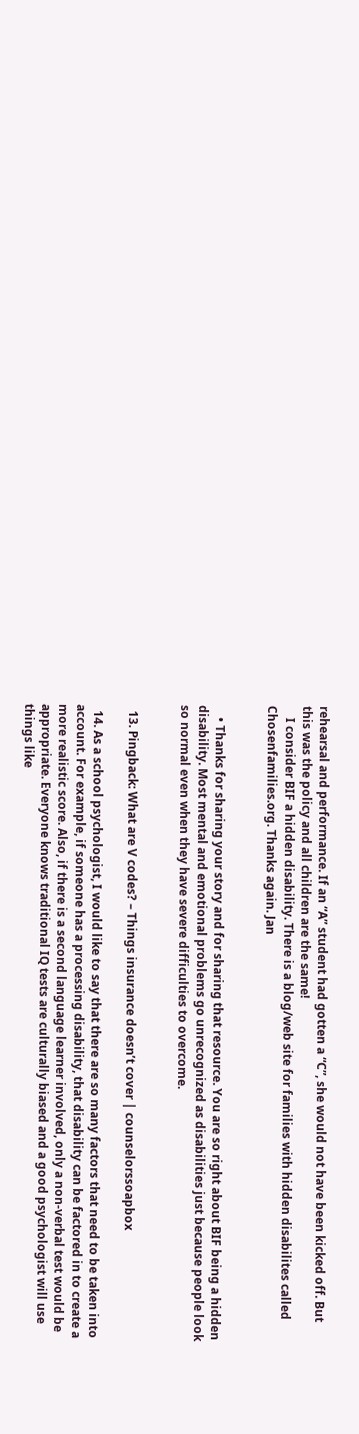rehearsal and performance. If an “A” student had gotten a “C”, she would not have been kicked off. But this was the policy and all children are the same!
    I consider BIF a hidden disability. There is a blog/web site for families with hidden disabilites called Chosenfamilies.org. Thanks again. Jan


    • Thanks for sharing your story and for sharing that resource. You are so right about BIF being a hidden disability. Most mental and emotional problems go unrecognized as disabilities just because people look so normal even when they have severe difficulties to overcome.


  13. Pingback: What are V codes? – Things insurance doesn’t cover | counselorssoapbox

  14. As a school psychologist, I would like to say that there are so many factors that need to be taken into account. For example, if someone has a processing disability, that disability can be factored in to create a more realistic score. Also, if there is a second language learner involved, only a non-verbal test would be appropriate. Everyone knows traditional IQ tests are culturally biased and a good psychologist will use things like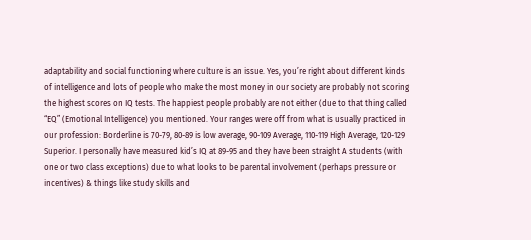adaptability and social functioning where culture is an issue. Yes, you’re right about different kinds of intelligence and lots of people who make the most money in our society are probably not scoring the highest scores on IQ tests. The happiest people probably are not either (due to that thing called “EQ” (Emotional Intelligence) you mentioned. Your ranges were off from what is usually practiced in our profession: Borderline is 70-79, 80-89 is low average, 90-109 Average, 110-119 High Average, 120-129 Superior. I personally have measured kid’s IQ at 89-95 and they have been straight A students (with one or two class exceptions) due to what looks to be parental involvement (perhaps pressure or incentives) & things like study skills and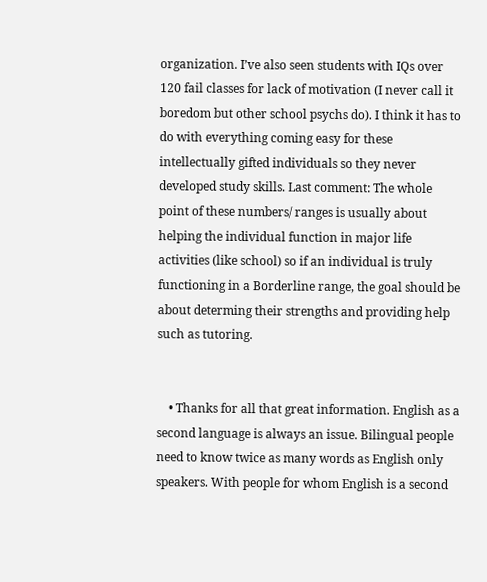organization. I’ve also seen students with IQs over 120 fail classes for lack of motivation (I never call it boredom but other school psychs do). I think it has to do with everything coming easy for these intellectually gifted individuals so they never developed study skills. Last comment: The whole point of these numbers/ ranges is usually about helping the individual function in major life activities (like school) so if an individual is truly functioning in a Borderline range, the goal should be about determing their strengths and providing help such as tutoring.


    • Thanks for all that great information. English as a second language is always an issue. Bilingual people need to know twice as many words as English only speakers. With people for whom English is a second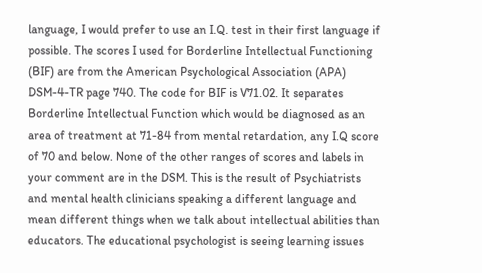language, I would prefer to use an I.Q. test in their first language if possible. The scores I used for Borderline Intellectual Functioning (BIF) are from the American Psychological Association (APA) DSM-4-TR page 740. The code for BIF is V71.02. It separates Borderline Intellectual Function which would be diagnosed as an area of treatment at 71-84 from mental retardation, any I.Q score of 70 and below. None of the other ranges of scores and labels in your comment are in the DSM. This is the result of Psychiatrists and mental health clinicians speaking a different language and mean different things when we talk about intellectual abilities than educators. The educational psychologist is seeing learning issues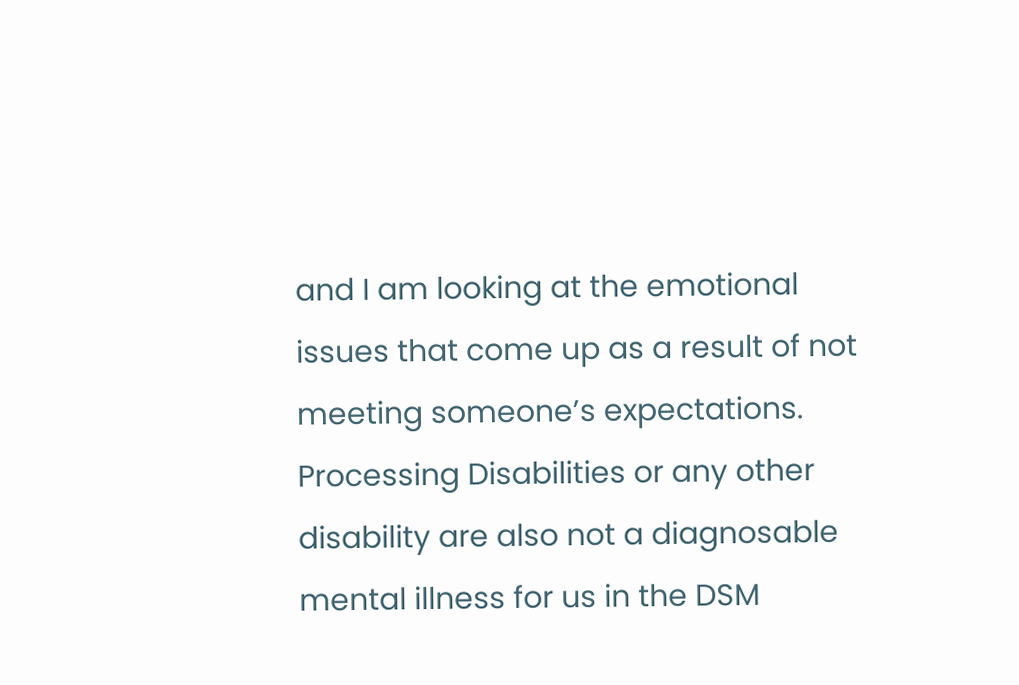and I am looking at the emotional issues that come up as a result of not meeting someone’s expectations. Processing Disabilities or any other disability are also not a diagnosable mental illness for us in the DSM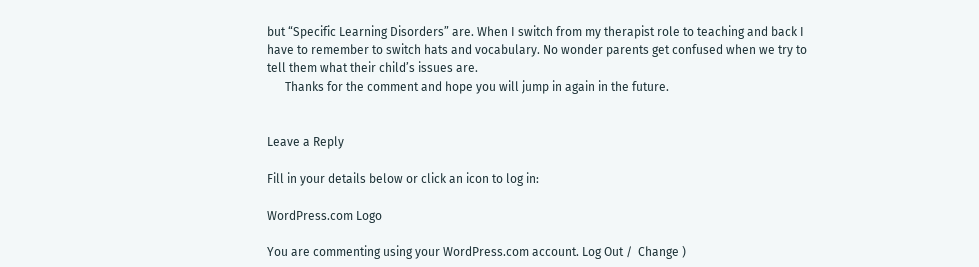but “Specific Learning Disorders” are. When I switch from my therapist role to teaching and back I have to remember to switch hats and vocabulary. No wonder parents get confused when we try to tell them what their child’s issues are.
      Thanks for the comment and hope you will jump in again in the future.


Leave a Reply

Fill in your details below or click an icon to log in:

WordPress.com Logo

You are commenting using your WordPress.com account. Log Out /  Change )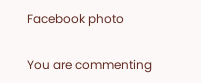Facebook photo

You are commenting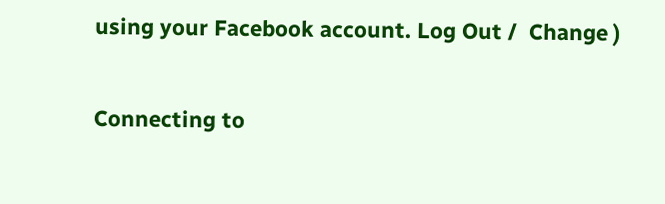using your Facebook account. Log Out /  Change )

Connecting to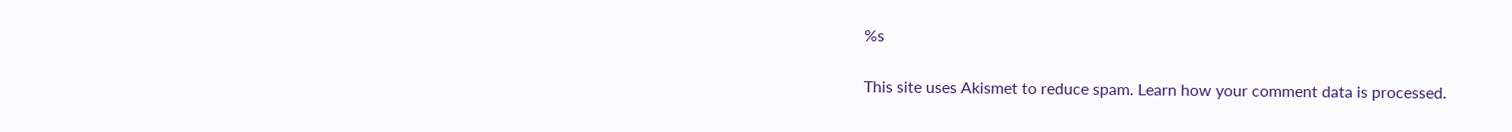%s

This site uses Akismet to reduce spam. Learn how your comment data is processed.